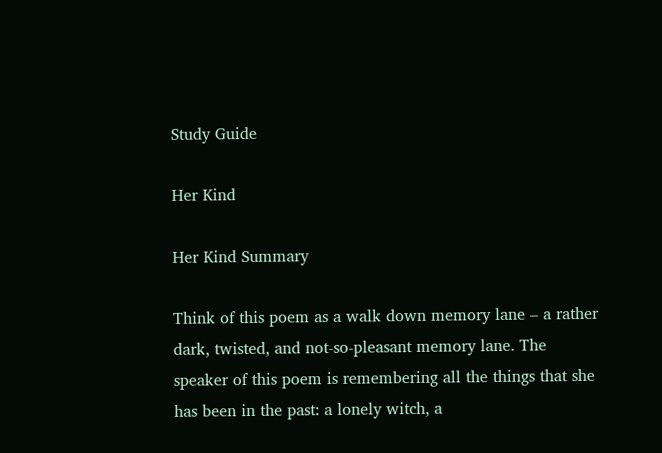Study Guide

Her Kind

Her Kind Summary

Think of this poem as a walk down memory lane – a rather dark, twisted, and not-so-pleasant memory lane. The speaker of this poem is remembering all the things that she has been in the past: a lonely witch, a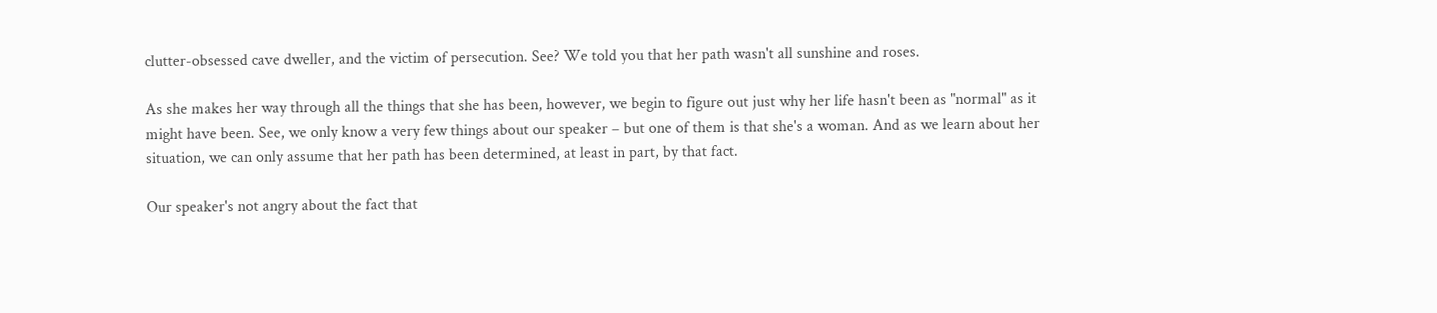clutter-obsessed cave dweller, and the victim of persecution. See? We told you that her path wasn't all sunshine and roses.

As she makes her way through all the things that she has been, however, we begin to figure out just why her life hasn't been as "normal" as it might have been. See, we only know a very few things about our speaker – but one of them is that she's a woman. And as we learn about her situation, we can only assume that her path has been determined, at least in part, by that fact.

Our speaker's not angry about the fact that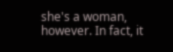she's a woman, however. In fact, it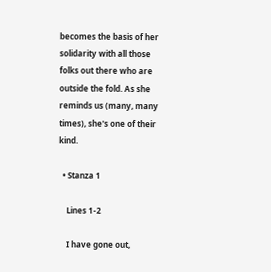becomes the basis of her solidarity with all those folks out there who are outside the fold. As she reminds us (many, many times), she's one of their kind.

  • Stanza 1

    Lines 1-2

    I have gone out,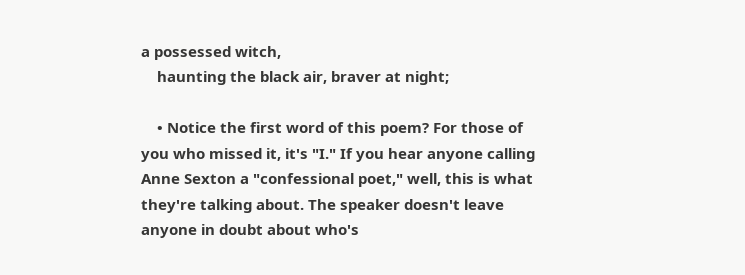a possessed witch,
    haunting the black air, braver at night;

    • Notice the first word of this poem? For those of you who missed it, it's "I." If you hear anyone calling Anne Sexton a "confessional poet," well, this is what they're talking about. The speaker doesn't leave anyone in doubt about who's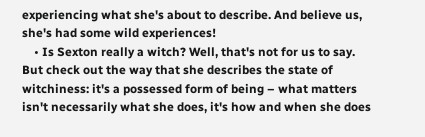experiencing what she's about to describe. And believe us, she's had some wild experiences!
    • Is Sexton really a witch? Well, that's not for us to say. But check out the way that she describes the state of witchiness: it's a possessed form of being – what matters isn't necessarily what she does, it's how and when she does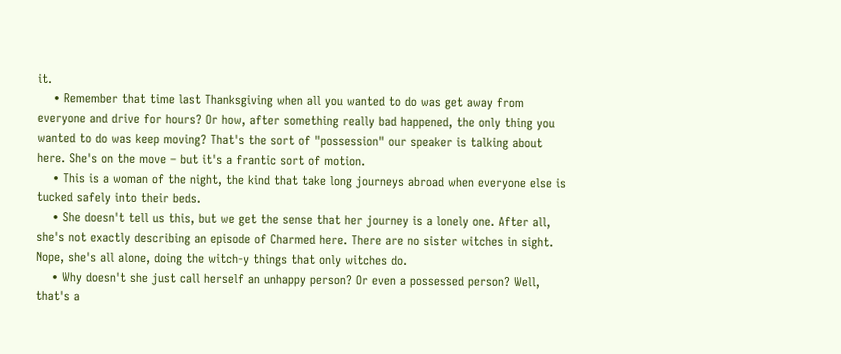it.
    • Remember that time last Thanksgiving when all you wanted to do was get away from everyone and drive for hours? Or how, after something really bad happened, the only thing you wanted to do was keep moving? That's the sort of "possession" our speaker is talking about here. She's on the move – but it's a frantic sort of motion.
    • This is a woman of the night, the kind that take long journeys abroad when everyone else is tucked safely into their beds.
    • She doesn't tell us this, but we get the sense that her journey is a lonely one. After all, she's not exactly describing an episode of Charmed here. There are no sister witches in sight. Nope, she's all alone, doing the witch-y things that only witches do.
    • Why doesn't she just call herself an unhappy person? Or even a possessed person? Well, that's a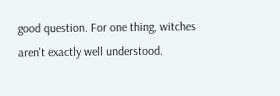good question. For one thing, witches aren't exactly well understood.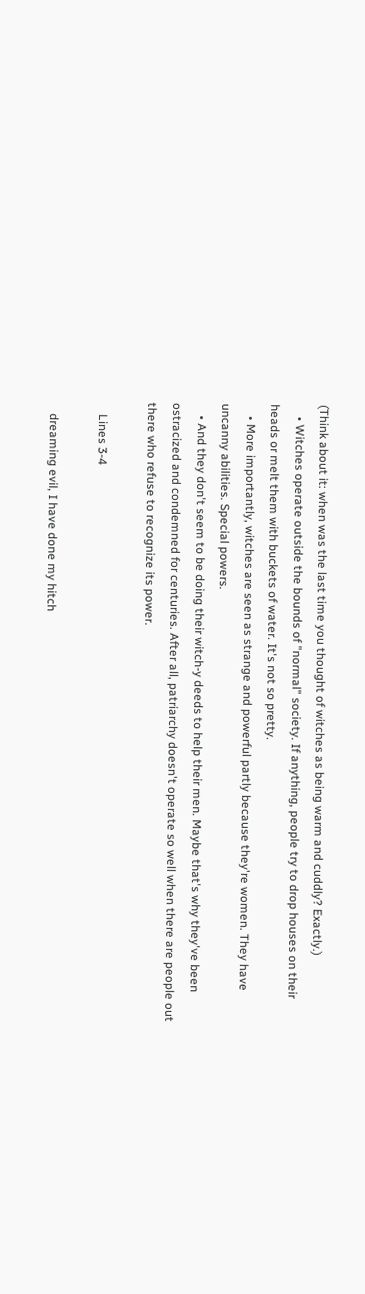(Think about it: when was the last time you thought of witches as being warm and cuddly? Exactly.)
    • Witches operate outside the bounds of "normal" society. If anything, people try to drop houses on their heads or melt them with buckets of water. It's not so pretty.
    • More importantly, witches are seen as strange and powerful partly because they're women. They have uncanny abilities. Special powers.
    • And they don't seem to be doing their witch-y deeds to help their men. Maybe that's why they've been ostracized and condemned for centuries. After all, patriarchy doesn't operate so well when there are people out there who refuse to recognize its power.

    Lines 3-4

    dreaming evil, I have done my hitch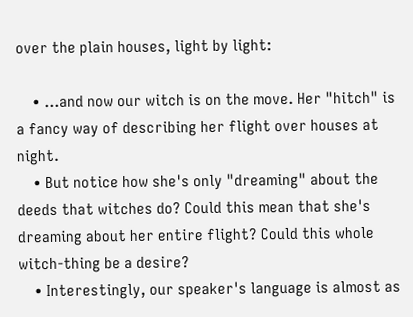over the plain houses, light by light:

    • …and now our witch is on the move. Her "hitch" is a fancy way of describing her flight over houses at night.
    • But notice how she's only "dreaming" about the deeds that witches do? Could this mean that she's dreaming about her entire flight? Could this whole witch-thing be a desire?
    • Interestingly, our speaker's language is almost as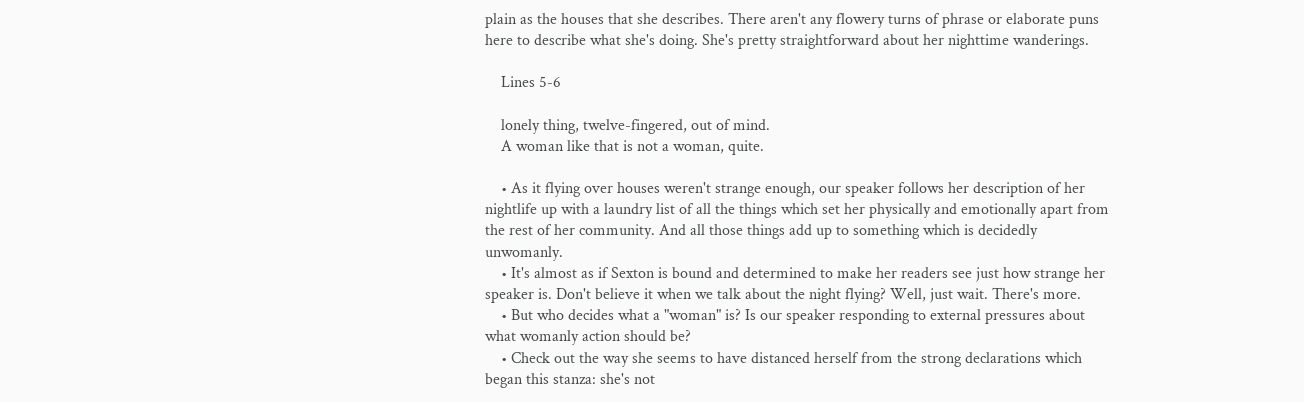plain as the houses that she describes. There aren't any flowery turns of phrase or elaborate puns here to describe what she's doing. She's pretty straightforward about her nighttime wanderings.

    Lines 5-6

    lonely thing, twelve-fingered, out of mind.
    A woman like that is not a woman, quite.

    • As it flying over houses weren't strange enough, our speaker follows her description of her nightlife up with a laundry list of all the things which set her physically and emotionally apart from the rest of her community. And all those things add up to something which is decidedly unwomanly.
    • It's almost as if Sexton is bound and determined to make her readers see just how strange her speaker is. Don't believe it when we talk about the night flying? Well, just wait. There's more.
    • But who decides what a "woman" is? Is our speaker responding to external pressures about what womanly action should be?
    • Check out the way she seems to have distanced herself from the strong declarations which began this stanza: she's not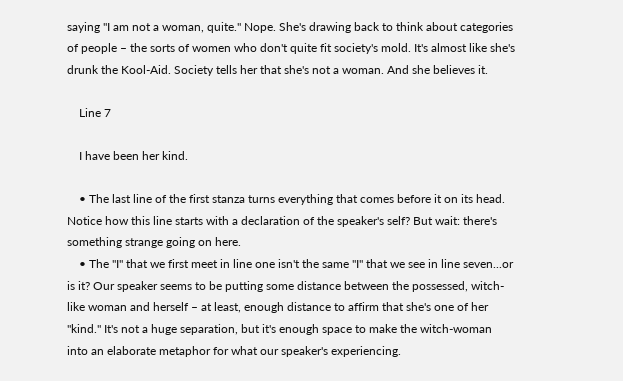saying "I am not a woman, quite." Nope. She's drawing back to think about categories of people – the sorts of women who don't quite fit society's mold. It's almost like she's drunk the Kool-Aid. Society tells her that she's not a woman. And she believes it.

    Line 7

    I have been her kind.

    • The last line of the first stanza turns everything that comes before it on its head. Notice how this line starts with a declaration of the speaker's self? But wait: there's something strange going on here.
    • The "I" that we first meet in line one isn't the same "I" that we see in line seven...or is it? Our speaker seems to be putting some distance between the possessed, witch-like woman and herself – at least, enough distance to affirm that she's one of her "kind." It's not a huge separation, but it's enough space to make the witch-woman into an elaborate metaphor for what our speaker's experiencing.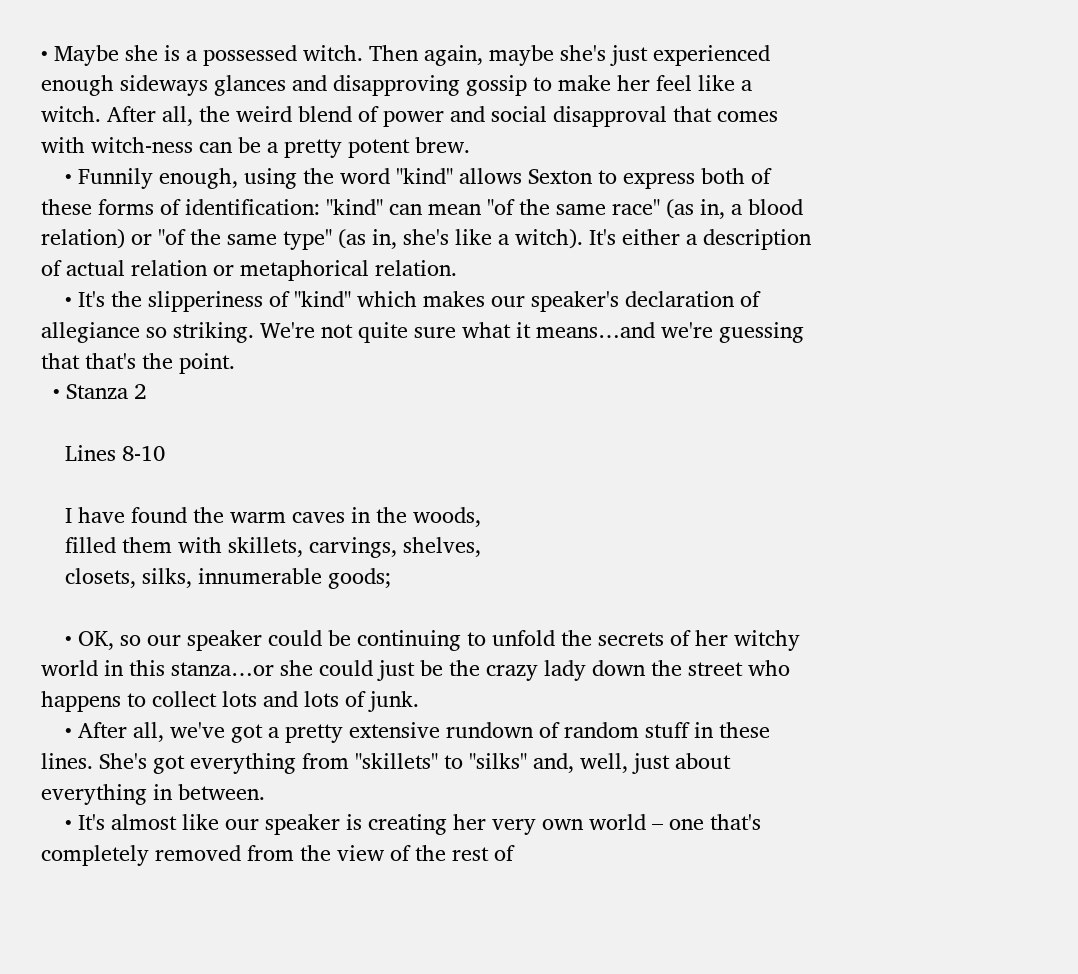• Maybe she is a possessed witch. Then again, maybe she's just experienced enough sideways glances and disapproving gossip to make her feel like a witch. After all, the weird blend of power and social disapproval that comes with witch-ness can be a pretty potent brew.
    • Funnily enough, using the word "kind" allows Sexton to express both of these forms of identification: "kind" can mean "of the same race" (as in, a blood relation) or "of the same type" (as in, she's like a witch). It's either a description of actual relation or metaphorical relation.
    • It's the slipperiness of "kind" which makes our speaker's declaration of allegiance so striking. We're not quite sure what it means…and we're guessing that that's the point.
  • Stanza 2

    Lines 8-10

    I have found the warm caves in the woods,
    filled them with skillets, carvings, shelves,
    closets, silks, innumerable goods;

    • OK, so our speaker could be continuing to unfold the secrets of her witchy world in this stanza…or she could just be the crazy lady down the street who happens to collect lots and lots of junk.
    • After all, we've got a pretty extensive rundown of random stuff in these lines. She's got everything from "skillets" to "silks" and, well, just about everything in between.
    • It's almost like our speaker is creating her very own world – one that's completely removed from the view of the rest of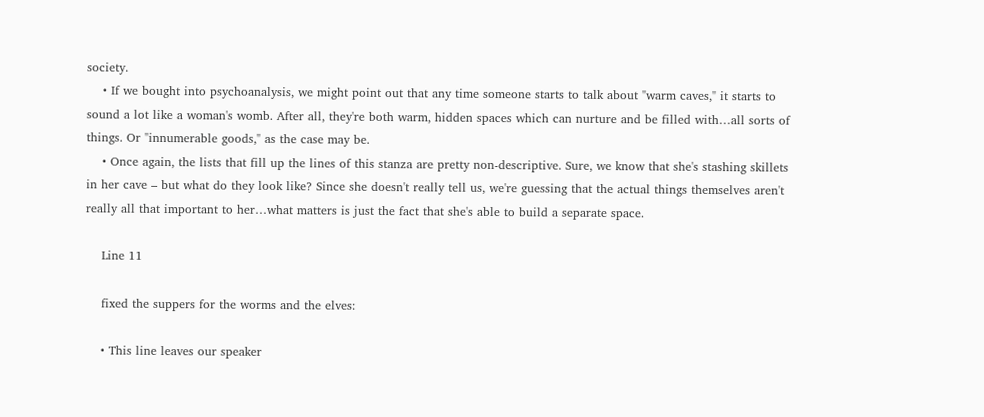society.
    • If we bought into psychoanalysis, we might point out that any time someone starts to talk about "warm caves," it starts to sound a lot like a woman's womb. After all, they're both warm, hidden spaces which can nurture and be filled with…all sorts of things. Or "innumerable goods," as the case may be.
    • Once again, the lists that fill up the lines of this stanza are pretty non-descriptive. Sure, we know that she's stashing skillets in her cave – but what do they look like? Since she doesn't really tell us, we're guessing that the actual things themselves aren't really all that important to her…what matters is just the fact that she's able to build a separate space.

    Line 11

    fixed the suppers for the worms and the elves:

    • This line leaves our speaker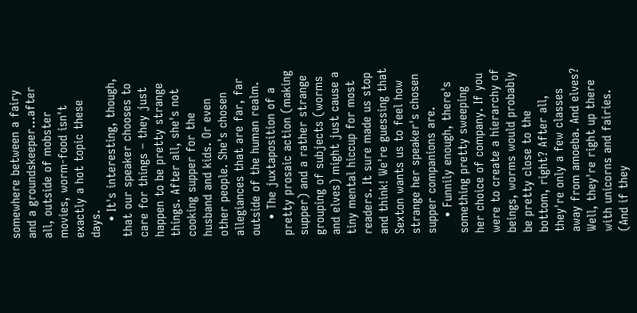somewhere between a fairy and a groundskeeper…after all, outside of mobster movies, worm-food isn't exactly a hot topic these days.
    • It's interesting, though, that our speaker chooses to care for things – they just happen to be pretty strange things. After all, she's not cooking supper for the husband and kids. Or even other people. She's chosen allegiances that are far, far outside of the human realm.
    • The juxtaposition of a pretty prosaic action (making supper) and a rather strange grouping of subjects (worms and elves) might just cause a tiny mental hiccup for most readers. It sure made us stop and think! We're guessing that Sexton wants us to feel how strange her speaker's chosen supper companions are.
    • Funnily enough, there's something pretty sweeping her choice of company. If you were to create a hierarchy of beings, worms would probably be pretty close to the bottom, right? After all, they're only a few classes away from amoeba. And elves? Well, they're right up there with unicorns and fairies. (And if they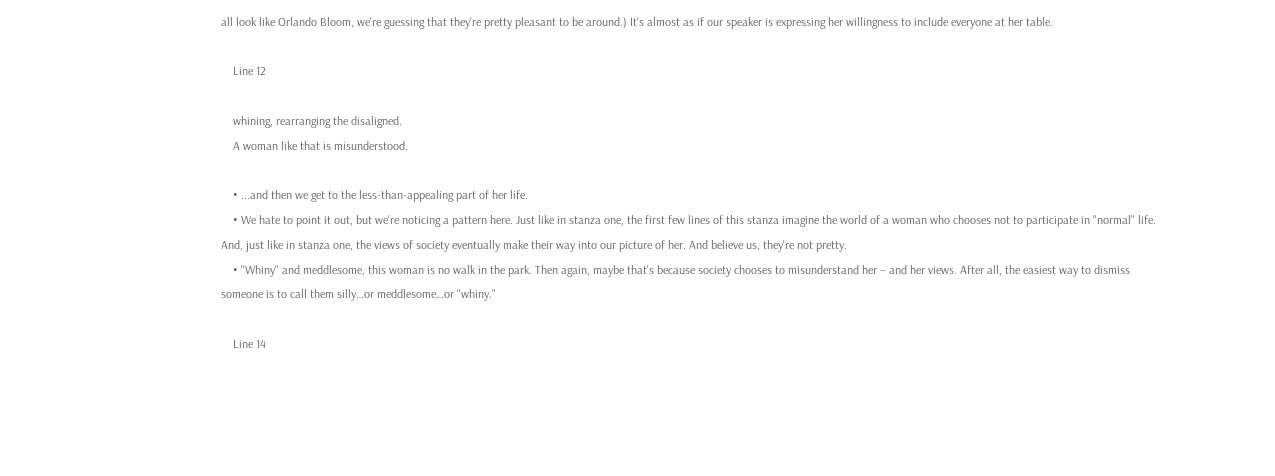all look like Orlando Bloom, we're guessing that they're pretty pleasant to be around.) It's almost as if our speaker is expressing her willingness to include everyone at her table.

    Line 12

    whining, rearranging the disaligned.
    A woman like that is misunderstood.

    • ...and then we get to the less-than-appealing part of her life.
    • We hate to point it out, but we're noticing a pattern here. Just like in stanza one, the first few lines of this stanza imagine the world of a woman who chooses not to participate in "normal" life. And, just like in stanza one, the views of society eventually make their way into our picture of her. And believe us, they're not pretty.
    • "Whiny" and meddlesome, this woman is no walk in the park. Then again, maybe that's because society chooses to misunderstand her – and her views. After all, the easiest way to dismiss someone is to call them silly…or meddlesome…or "whiny."

    Line 14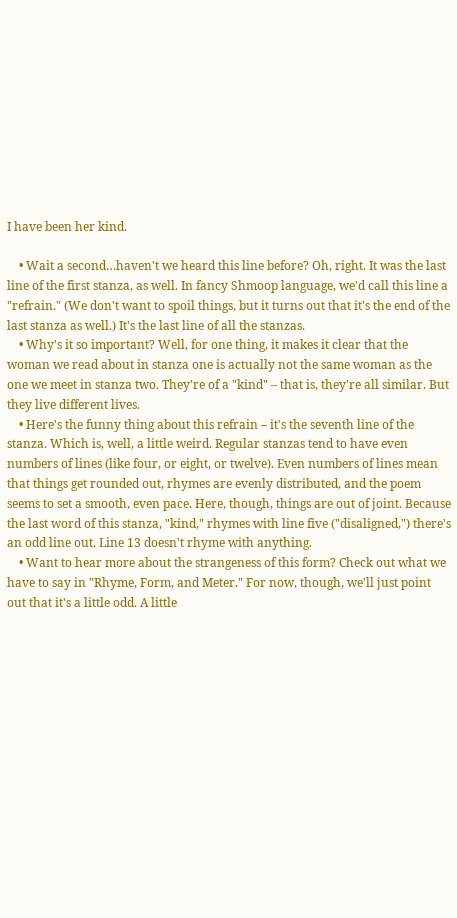I have been her kind.

    • Wait a second…haven't we heard this line before? Oh, right. It was the last line of the first stanza, as well. In fancy Shmoop language, we'd call this line a "refrain." (We don't want to spoil things, but it turns out that it's the end of the last stanza as well.) It's the last line of all the stanzas.
    • Why's it so important? Well, for one thing, it makes it clear that the woman we read about in stanza one is actually not the same woman as the one we meet in stanza two. They're of a "kind" – that is, they're all similar. But they live different lives.
    • Here's the funny thing about this refrain – it's the seventh line of the stanza. Which is, well, a little weird. Regular stanzas tend to have even numbers of lines (like four, or eight, or twelve). Even numbers of lines mean that things get rounded out, rhymes are evenly distributed, and the poem seems to set a smooth, even pace. Here, though, things are out of joint. Because the last word of this stanza, "kind," rhymes with line five ("disaligned,") there's an odd line out. Line 13 doesn't rhyme with anything.
    • Want to hear more about the strangeness of this form? Check out what we have to say in "Rhyme, Form, and Meter." For now, though, we'll just point out that it's a little odd. A little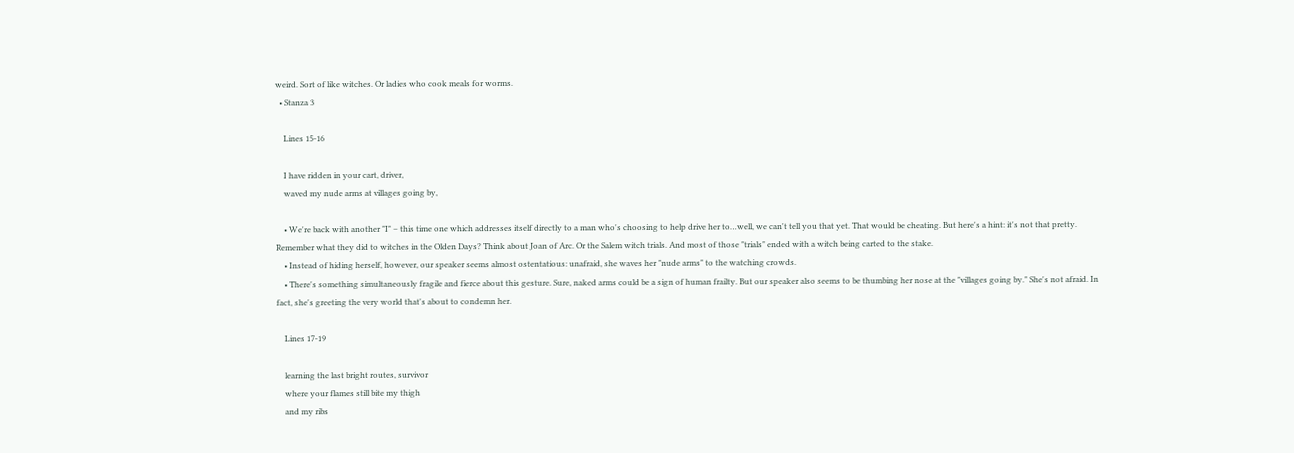weird. Sort of like witches. Or ladies who cook meals for worms.
  • Stanza 3

    Lines 15-16

    I have ridden in your cart, driver,
    waved my nude arms at villages going by,

    • We're back with another "I" – this time one which addresses itself directly to a man who's choosing to help drive her to…well, we can't tell you that yet. That would be cheating. But here's a hint: it's not that pretty. Remember what they did to witches in the Olden Days? Think about Joan of Arc. Or the Salem witch trials. And most of those "trials" ended with a witch being carted to the stake.
    • Instead of hiding herself, however, our speaker seems almost ostentatious: unafraid, she waves her "nude arms" to the watching crowds.
    • There's something simultaneously fragile and fierce about this gesture. Sure, naked arms could be a sign of human frailty. But our speaker also seems to be thumbing her nose at the "villages going by." She's not afraid. In fact, she's greeting the very world that's about to condemn her.

    Lines 17-19

    learning the last bright routes, survivor
    where your flames still bite my thigh
    and my ribs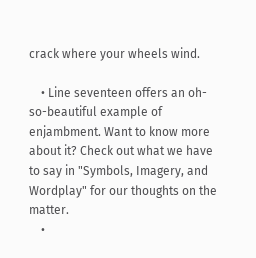crack where your wheels wind.

    • Line seventeen offers an oh-so-beautiful example of enjambment. Want to know more about it? Check out what we have to say in "Symbols, Imagery, and Wordplay" for our thoughts on the matter.
    •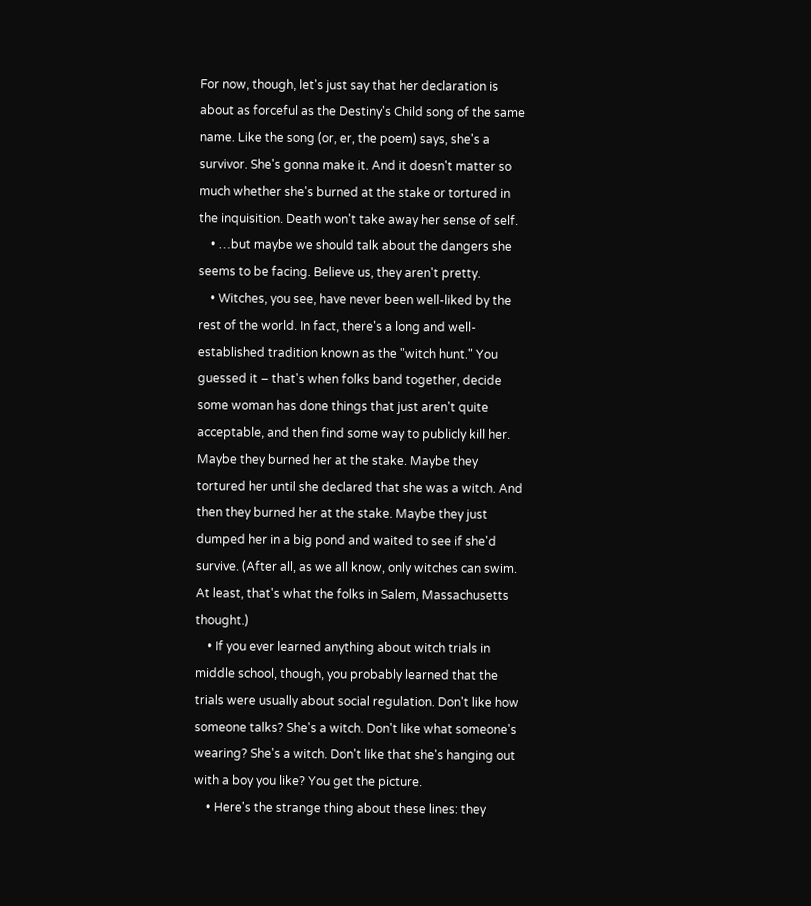For now, though, let's just say that her declaration is about as forceful as the Destiny's Child song of the same name. Like the song (or, er, the poem) says, she's a survivor. She's gonna make it. And it doesn't matter so much whether she's burned at the stake or tortured in the inquisition. Death won't take away her sense of self.
    • …but maybe we should talk about the dangers she seems to be facing. Believe us, they aren't pretty.
    • Witches, you see, have never been well-liked by the rest of the world. In fact, there's a long and well-established tradition known as the "witch hunt." You guessed it – that's when folks band together, decide some woman has done things that just aren't quite acceptable, and then find some way to publicly kill her. Maybe they burned her at the stake. Maybe they tortured her until she declared that she was a witch. And then they burned her at the stake. Maybe they just dumped her in a big pond and waited to see if she'd survive. (After all, as we all know, only witches can swim. At least, that's what the folks in Salem, Massachusetts thought.)
    • If you ever learned anything about witch trials in middle school, though, you probably learned that the trials were usually about social regulation. Don't like how someone talks? She's a witch. Don't like what someone's wearing? She's a witch. Don't like that she's hanging out with a boy you like? You get the picture.
    • Here's the strange thing about these lines: they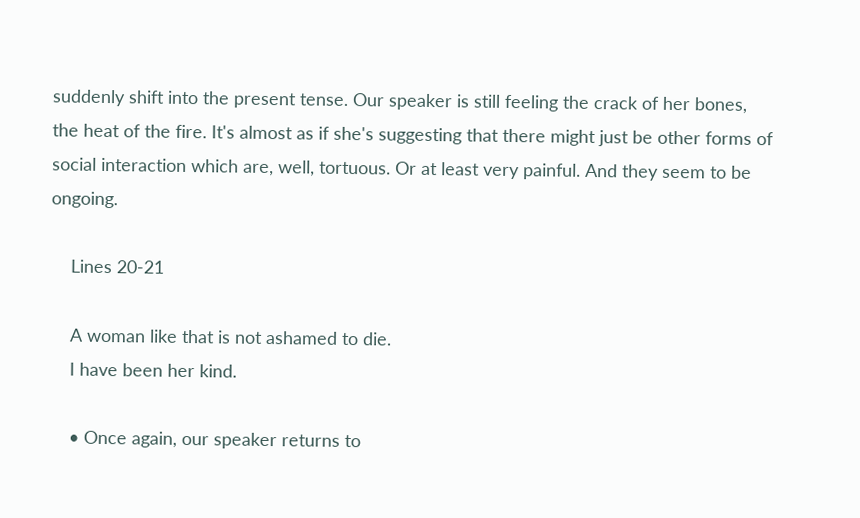suddenly shift into the present tense. Our speaker is still feeling the crack of her bones, the heat of the fire. It's almost as if she's suggesting that there might just be other forms of social interaction which are, well, tortuous. Or at least very painful. And they seem to be ongoing.

    Lines 20-21

    A woman like that is not ashamed to die.
    I have been her kind.

    • Once again, our speaker returns to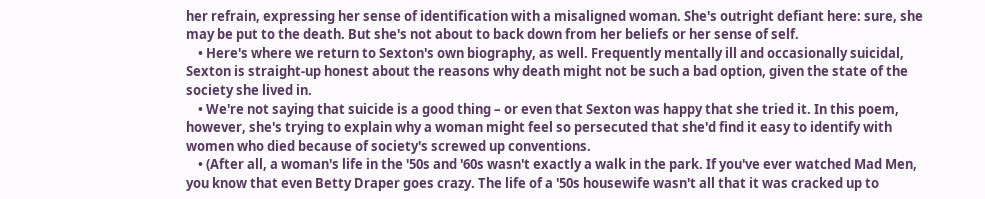her refrain, expressing her sense of identification with a misaligned woman. She's outright defiant here: sure, she may be put to the death. But she's not about to back down from her beliefs or her sense of self.
    • Here's where we return to Sexton's own biography, as well. Frequently mentally ill and occasionally suicidal, Sexton is straight-up honest about the reasons why death might not be such a bad option, given the state of the society she lived in.
    • We're not saying that suicide is a good thing – or even that Sexton was happy that she tried it. In this poem, however, she's trying to explain why a woman might feel so persecuted that she'd find it easy to identify with women who died because of society's screwed up conventions.
    • (After all, a woman's life in the '50s and '60s wasn't exactly a walk in the park. If you've ever watched Mad Men, you know that even Betty Draper goes crazy. The life of a '50s housewife wasn't all that it was cracked up to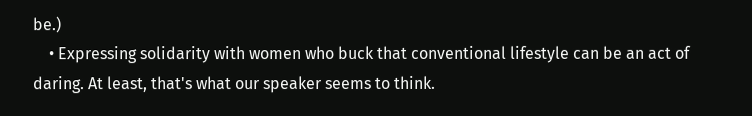be.)
    • Expressing solidarity with women who buck that conventional lifestyle can be an act of daring. At least, that's what our speaker seems to think.